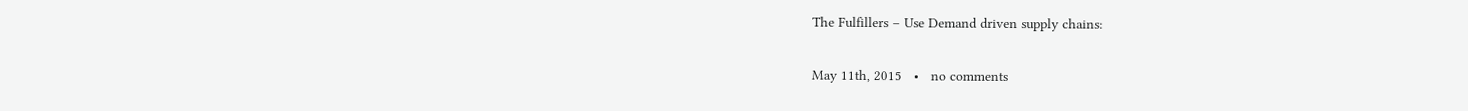The Fulfillers – Use Demand driven supply chains:

May 11th, 2015   •   no comments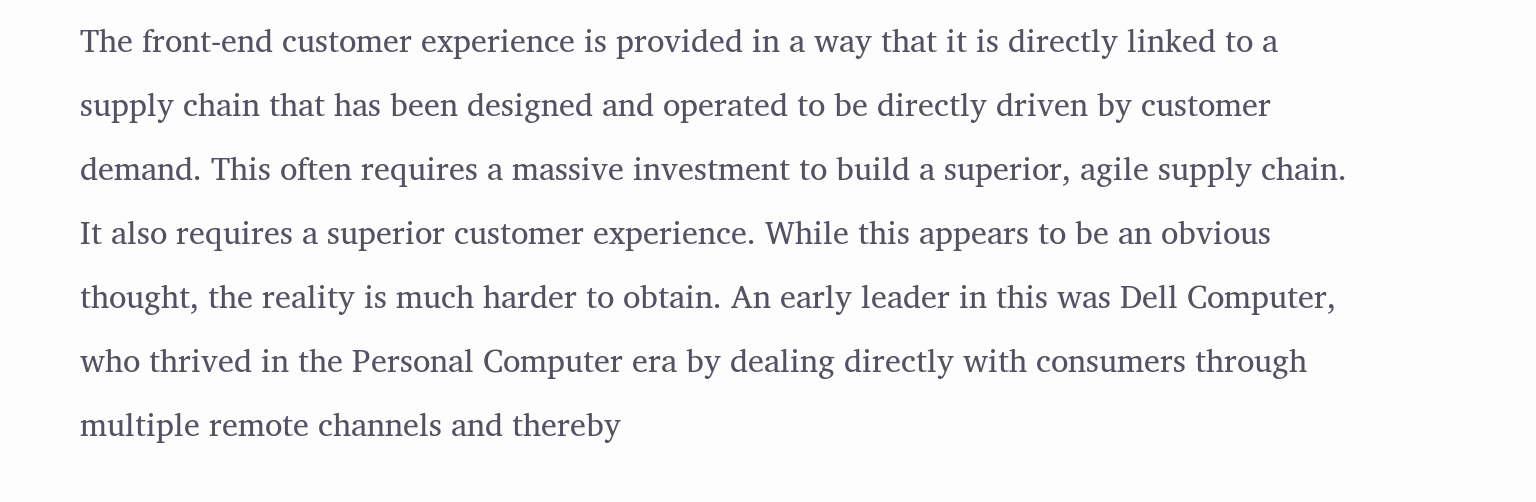The front-end customer experience is provided in a way that it is directly linked to a supply chain that has been designed and operated to be directly driven by customer demand. This often requires a massive investment to build a superior, agile supply chain. It also requires a superior customer experience. While this appears to be an obvious thought, the reality is much harder to obtain. An early leader in this was Dell Computer, who thrived in the Personal Computer era by dealing directly with consumers through multiple remote channels and thereby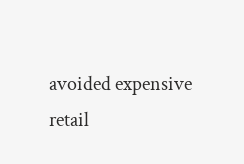avoided expensive retail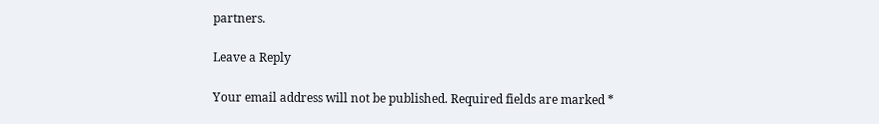partners.

Leave a Reply

Your email address will not be published. Required fields are marked *